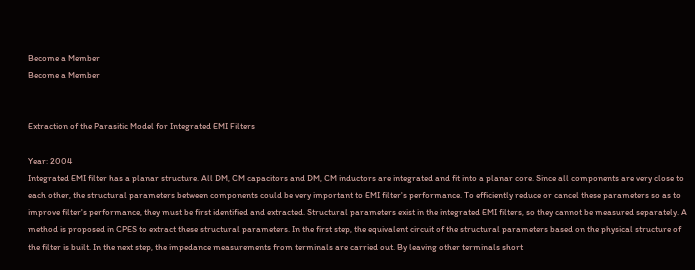Become a Member
Become a Member


Extraction of the Parasitic Model for Integrated EMI Filters

Year: 2004
Integrated EMI filter has a planar structure. All DM, CM capacitors and DM, CM inductors are integrated and fit into a planar core. Since all components are very close to each other, the structural parameters between components could be very important to EMI filter's performance. To efficiently reduce or cancel these parameters so as to improve filter's performance, they must be first identified and extracted. Structural parameters exist in the integrated EMI filters, so they cannot be measured separately. A method is proposed in CPES to extract these structural parameters. In the first step, the equivalent circuit of the structural parameters based on the physical structure of the filter is built. In the next step, the impedance measurements from terminals are carried out. By leaving other terminals short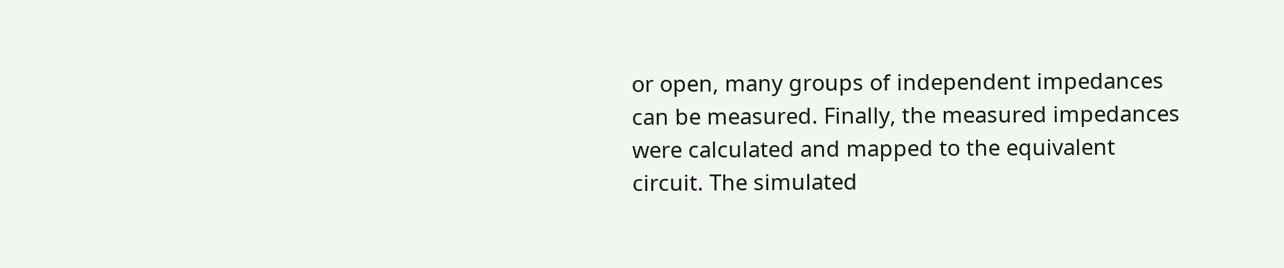or open, many groups of independent impedances can be measured. Finally, the measured impedances were calculated and mapped to the equivalent circuit. The simulated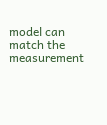model can match the measurement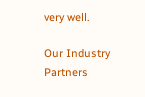very well.

Our Industry Partners